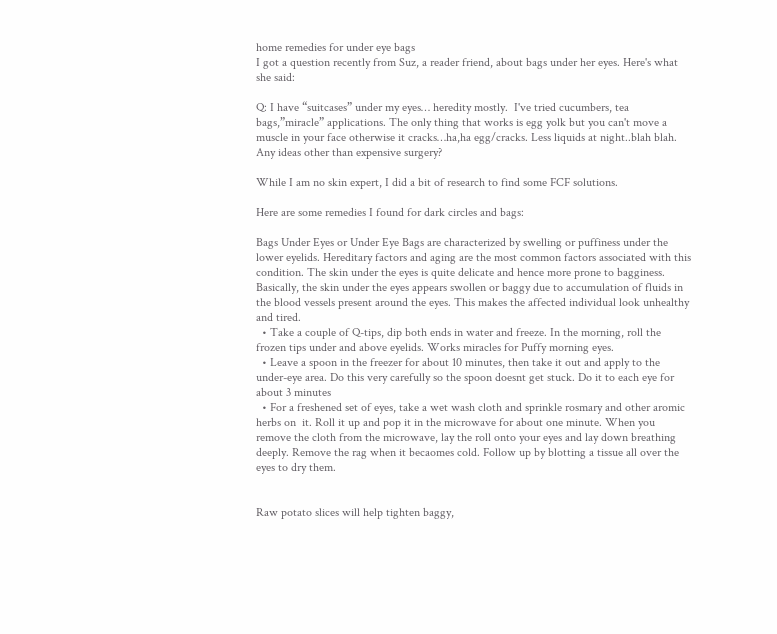home remedies for under eye bags
I got a question recently from Suz, a reader friend, about bags under her eyes. Here's what she said:

Q: I have “suitcases” under my eyes… heredity mostly.  I've tried cucumbers, tea bags,”miracle” applications. The only thing that works is egg yolk but you can't move a muscle in your face otherwise it cracks…ha,ha egg/cracks. Less liquids at night..blah blah. Any ideas other than expensive surgery?

While I am no skin expert, I did a bit of research to find some FCF solutions.

Here are some remedies I found for dark circles and bags:

Bags Under Eyes or Under Eye Bags are characterized by swelling or puffiness under the lower eyelids. Hereditary factors and aging are the most common factors associated with this condition. The skin under the eyes is quite delicate and hence more prone to bagginess.
Basically, the skin under the eyes appears swollen or baggy due to accumulation of fluids in the blood vessels present around the eyes. This makes the affected individual look unhealthy and tired.
  • Take a couple of Q-tips, dip both ends in water and freeze. In the morning, roll the frozen tips under and above eyelids. Works miracles for Puffy morning eyes.
  • Leave a spoon in the freezer for about 10 minutes, then take it out and apply to the under-eye area. Do this very carefully so the spoon doesnt get stuck. Do it to each eye for about 3 minutes
  • For a freshened set of eyes, take a wet wash cloth and sprinkle rosmary and other aromic herbs on  it. Roll it up and pop it in the microwave for about one minute. When you remove the cloth from the microwave, lay the roll onto your eyes and lay down breathing deeply. Remove the rag when it becaomes cold. Follow up by blotting a tissue all over the eyes to dry them.


Raw potato slices will help tighten baggy,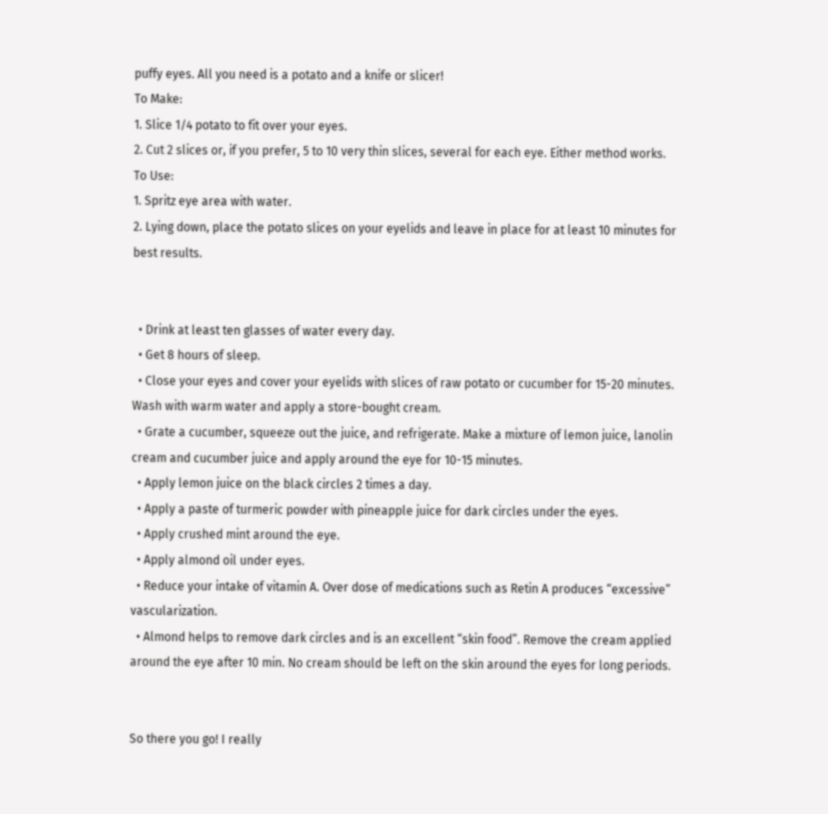puffy eyes. All you need is a potato and a knife or slicer!
To Make:
1. Slice 1/4 potato to fit over your eyes.
2. Cut 2 slices or, if you prefer, 5 to 10 very thin slices, several for each eye. Either method works.
To Use:
1. Spritz eye area with water.
2. Lying down, place the potato slices on your eyelids and leave in place for at least 10 minutes for best results.


  • Drink at least ten glasses of water every day.
  • Get 8 hours of sleep.
  • Close your eyes and cover your eyelids with slices of raw potato or cucumber for 15-20 minutes. Wash with warm water and apply a store-bought cream.
  • Grate a cucumber, squeeze out the juice, and refrigerate. Make a mixture of lemon juice, lanolin cream and cucumber juice and apply around the eye for 10-15 minutes.
  • Apply lemon juice on the black circles 2 times a day.
  • Apply a paste of turmeric powder with pineapple juice for dark circles under the eyes.
  • Apply crushed mint around the eye.
  • Apply almond oil under eyes.
  • Reduce your intake of vitamin A. Over dose of medications such as Retin A produces “excessive” vascularization.
  • Almond helps to remove dark circles and is an excellent “skin food”. Remove the cream applied around the eye after 10 min. No cream should be left on the skin around the eyes for long periods.


So there you go! I really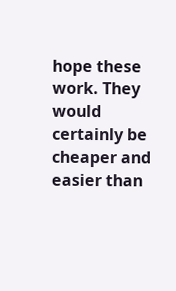hope these work. They would certainly be cheaper and easier than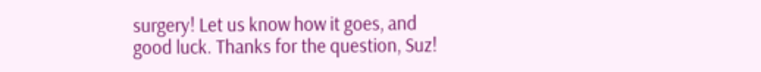surgery! Let us know how it goes, and good luck. Thanks for the question, Suz!